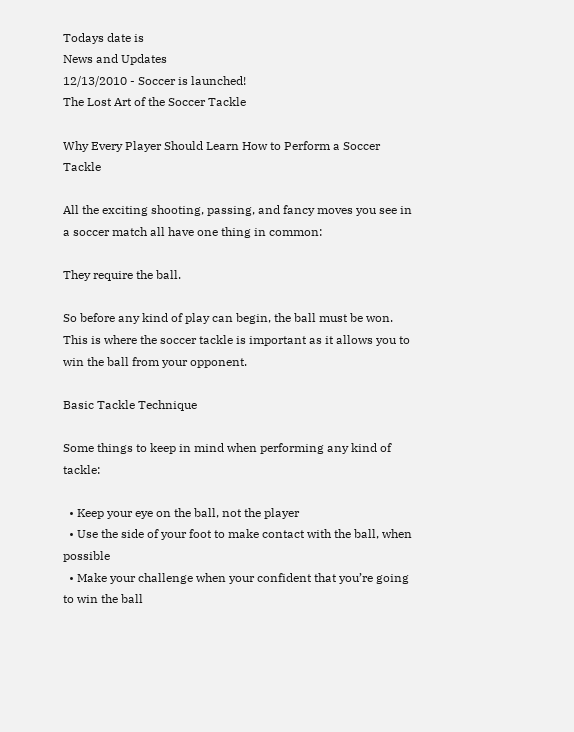Todays date is
News and Updates
12/13/2010 - Soccer is launched!
The Lost Art of the Soccer Tackle

Why Every Player Should Learn How to Perform a Soccer Tackle

All the exciting shooting, passing, and fancy moves you see in a soccer match all have one thing in common:

They require the ball.

So before any kind of play can begin, the ball must be won.  This is where the soccer tackle is important as it allows you to win the ball from your opponent.

Basic Tackle Technique

Some things to keep in mind when performing any kind of tackle:

  • Keep your eye on the ball, not the player
  • Use the side of your foot to make contact with the ball, when possible
  • Make your challenge when your confident that you’re going to win the ball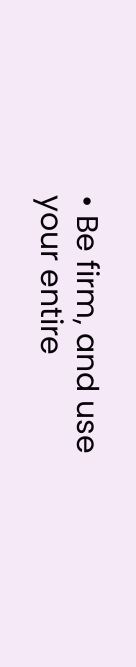• Be firm, and use your entire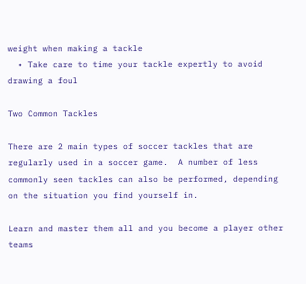weight when making a tackle
  • Take care to time your tackle expertly to avoid drawing a foul

Two Common Tackles

There are 2 main types of soccer tackles that are regularly used in a soccer game.  A number of less commonly seen tackles can also be performed, depending on the situation you find yourself in.

Learn and master them all and you become a player other teams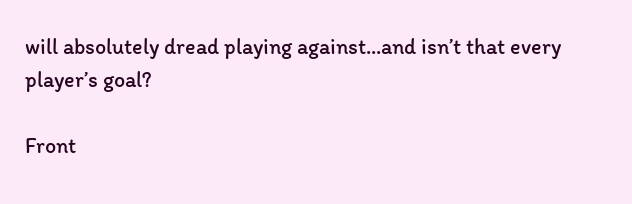will absolutely dread playing against...and isn’t that every player’s goal?

Front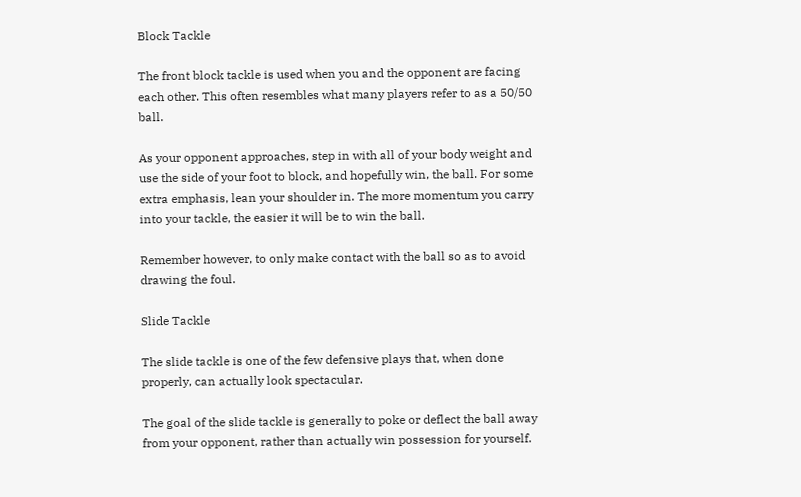Block Tackle

The front block tackle is used when you and the opponent are facing each other. This often resembles what many players refer to as a 50/50 ball.

As your opponent approaches, step in with all of your body weight and use the side of your foot to block, and hopefully win, the ball. For some extra emphasis, lean your shoulder in. The more momentum you carry into your tackle, the easier it will be to win the ball.

Remember however, to only make contact with the ball so as to avoid drawing the foul.

Slide Tackle

The slide tackle is one of the few defensive plays that, when done properly, can actually look spectacular.

The goal of the slide tackle is generally to poke or deflect the ball away from your opponent, rather than actually win possession for yourself.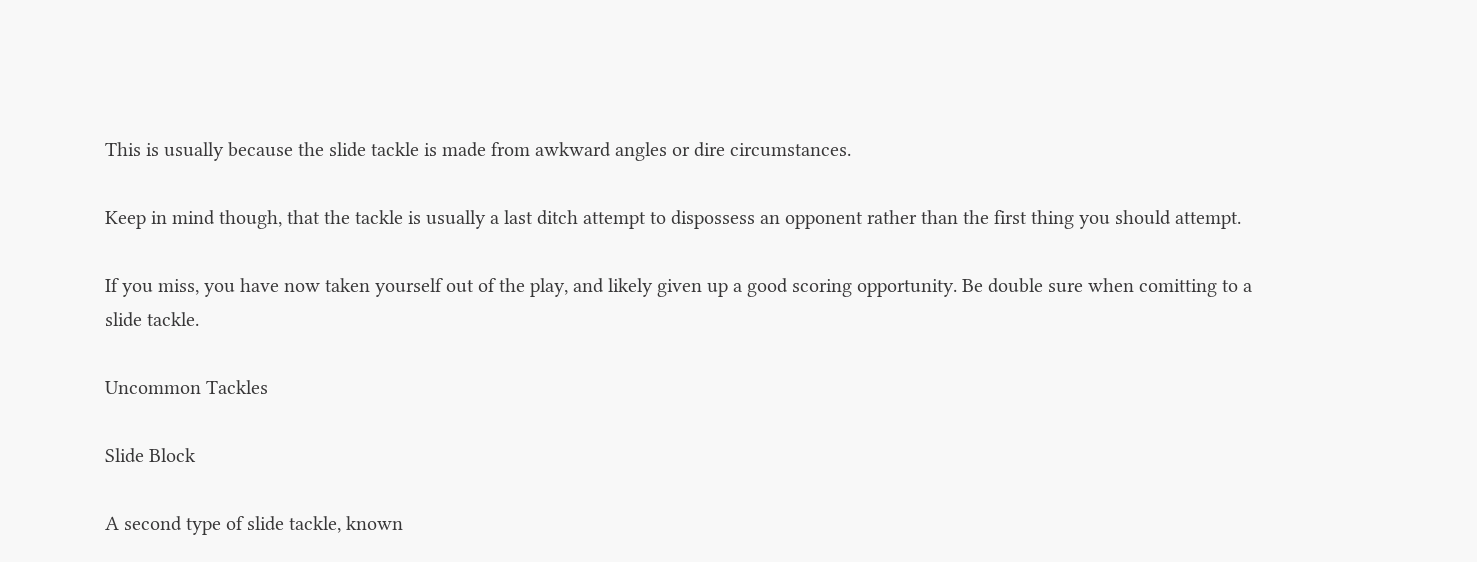This is usually because the slide tackle is made from awkward angles or dire circumstances.

Keep in mind though, that the tackle is usually a last ditch attempt to dispossess an opponent rather than the first thing you should attempt.

If you miss, you have now taken yourself out of the play, and likely given up a good scoring opportunity. Be double sure when comitting to a slide tackle.

Uncommon Tackles

Slide Block

A second type of slide tackle, known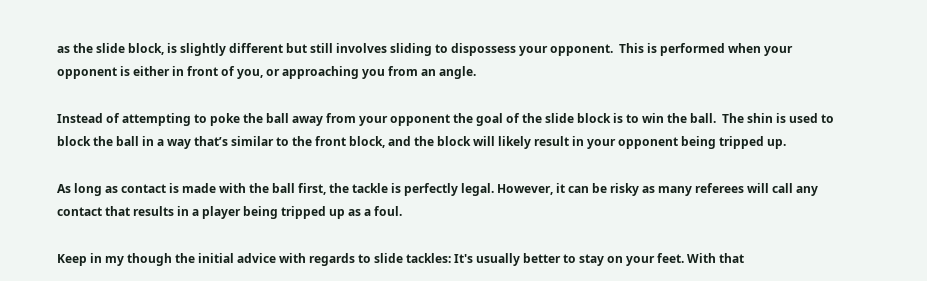as the slide block, is slightly different but still involves sliding to dispossess your opponent.  This is performed when your opponent is either in front of you, or approaching you from an angle.

Instead of attempting to poke the ball away from your opponent the goal of the slide block is to win the ball.  The shin is used to block the ball in a way that’s similar to the front block, and the block will likely result in your opponent being tripped up.

As long as contact is made with the ball first, the tackle is perfectly legal. However, it can be risky as many referees will call any contact that results in a player being tripped up as a foul.

Keep in my though the initial advice with regards to slide tackles: It's usually better to stay on your feet. With that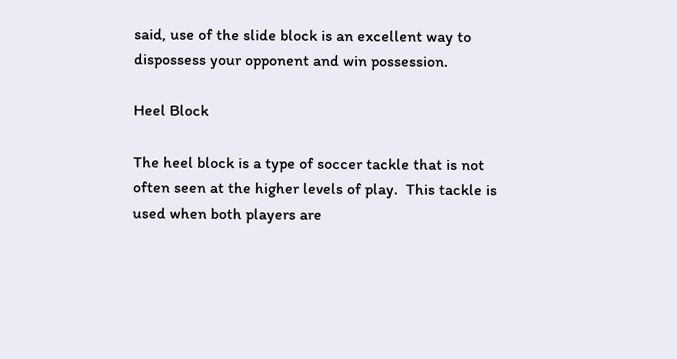said, use of the slide block is an excellent way to dispossess your opponent and win possession.

Heel Block

The heel block is a type of soccer tackle that is not often seen at the higher levels of play.  This tackle is used when both players are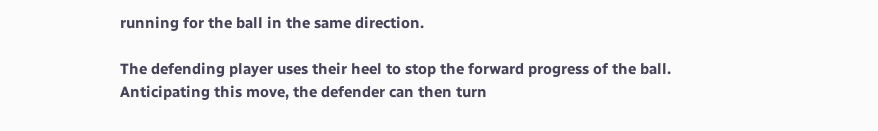running for the ball in the same direction.

The defending player uses their heel to stop the forward progress of the ball.  Anticipating this move, the defender can then turn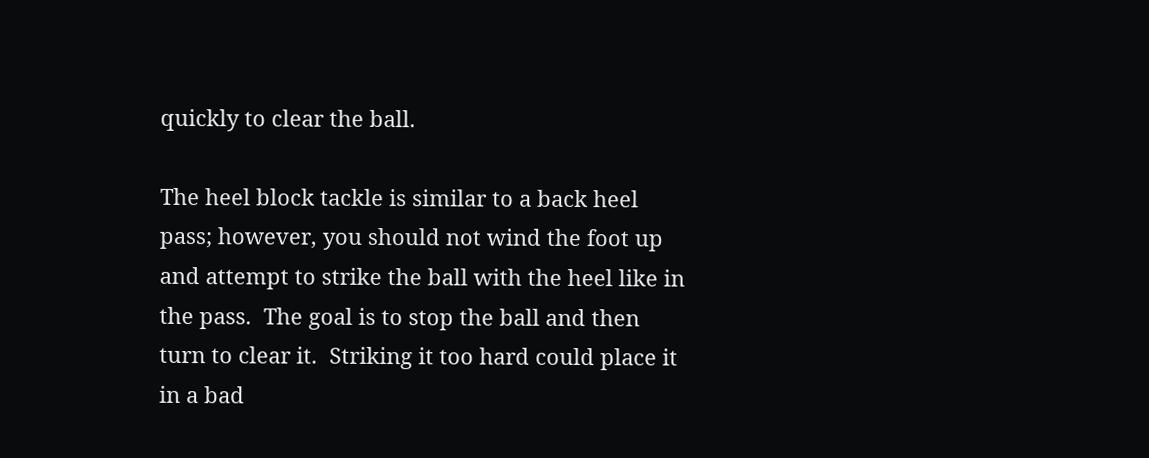quickly to clear the ball.

The heel block tackle is similar to a back heel pass; however, you should not wind the foot up and attempt to strike the ball with the heel like in the pass.  The goal is to stop the ball and then turn to clear it.  Striking it too hard could place it in a bad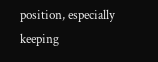position, especially keeping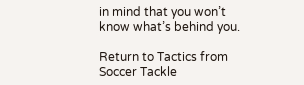in mind that you won’t know what’s behind you.

Return to Tactics from Soccer Tackle